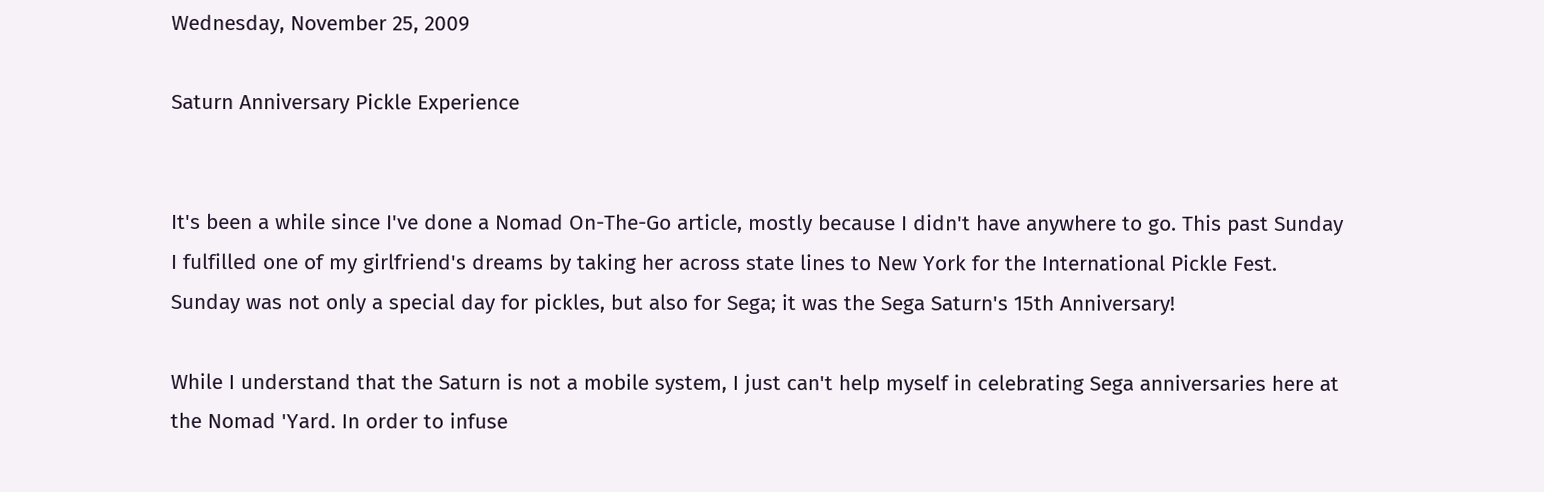Wednesday, November 25, 2009

Saturn Anniversary Pickle Experience


It's been a while since I've done a Nomad On-The-Go article, mostly because I didn't have anywhere to go. This past Sunday I fulfilled one of my girlfriend's dreams by taking her across state lines to New York for the International Pickle Fest. Sunday was not only a special day for pickles, but also for Sega; it was the Sega Saturn's 15th Anniversary!

While I understand that the Saturn is not a mobile system, I just can't help myself in celebrating Sega anniversaries here at the Nomad 'Yard. In order to infuse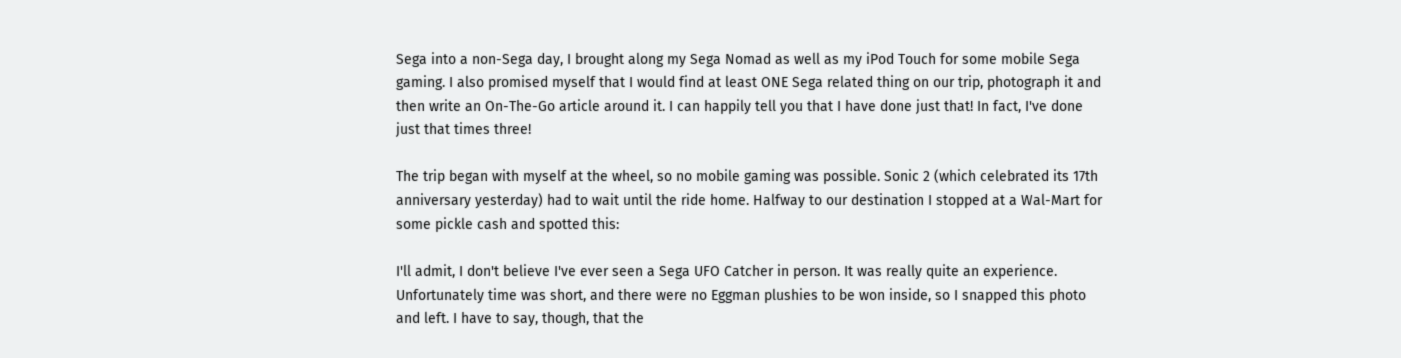Sega into a non-Sega day, I brought along my Sega Nomad as well as my iPod Touch for some mobile Sega gaming. I also promised myself that I would find at least ONE Sega related thing on our trip, photograph it and then write an On-The-Go article around it. I can happily tell you that I have done just that! In fact, I've done just that times three!

The trip began with myself at the wheel, so no mobile gaming was possible. Sonic 2 (which celebrated its 17th anniversary yesterday) had to wait until the ride home. Halfway to our destination I stopped at a Wal-Mart for some pickle cash and spotted this:

I'll admit, I don't believe I've ever seen a Sega UFO Catcher in person. It was really quite an experience. Unfortunately time was short, and there were no Eggman plushies to be won inside, so I snapped this photo and left. I have to say, though, that the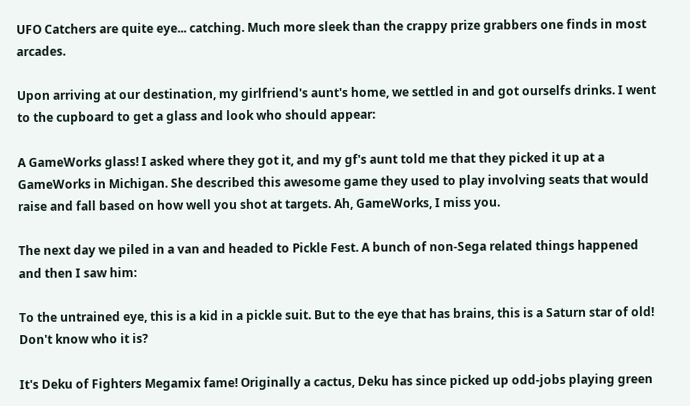UFO Catchers are quite eye... catching. Much more sleek than the crappy prize grabbers one finds in most arcades.

Upon arriving at our destination, my girlfriend's aunt's home, we settled in and got ourselfs drinks. I went to the cupboard to get a glass and look who should appear:

A GameWorks glass! I asked where they got it, and my gf's aunt told me that they picked it up at a GameWorks in Michigan. She described this awesome game they used to play involving seats that would raise and fall based on how well you shot at targets. Ah, GameWorks, I miss you.

The next day we piled in a van and headed to Pickle Fest. A bunch of non-Sega related things happened and then I saw him:

To the untrained eye, this is a kid in a pickle suit. But to the eye that has brains, this is a Saturn star of old! Don't know who it is?

It's Deku of Fighters Megamix fame! Originally a cactus, Deku has since picked up odd-jobs playing green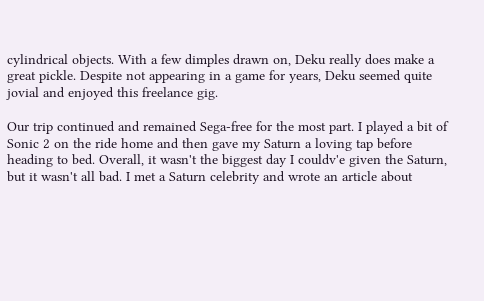cylindrical objects. With a few dimples drawn on, Deku really does make a great pickle. Despite not appearing in a game for years, Deku seemed quite jovial and enjoyed this freelance gig.

Our trip continued and remained Sega-free for the most part. I played a bit of Sonic 2 on the ride home and then gave my Saturn a loving tap before heading to bed. Overall, it wasn't the biggest day I couldv'e given the Saturn, but it wasn't all bad. I met a Saturn celebrity and wrote an article about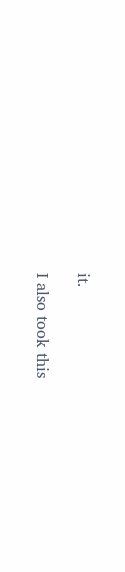it.

I also took this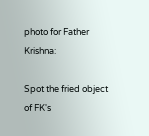photo for Father Krishna:

Spot the fried object of FK's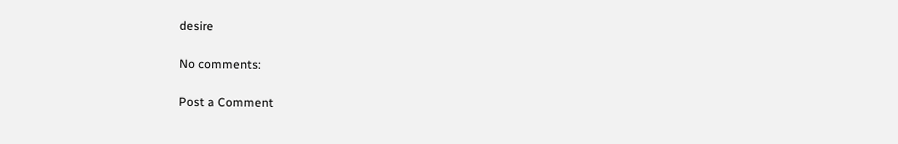desire

No comments:

Post a Comment